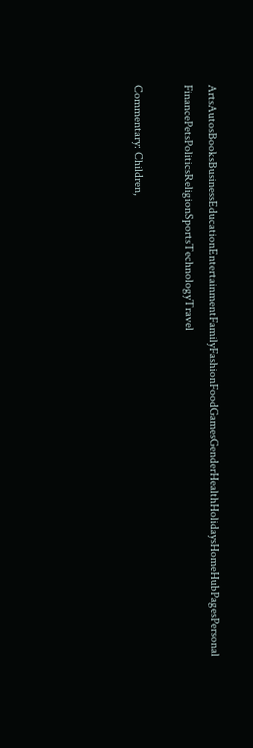ArtsAutosBooksBusinessEducationEntertainmentFamilyFashionFoodGamesGenderHealthHolidaysHomeHubPagesPersonal FinancePetsPoliticsReligionSportsTechnologyTravel

Commentary: Children,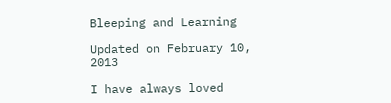Bleeping and Learning

Updated on February 10, 2013

I have always loved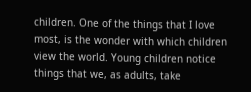children. One of the things that I love most, is the wonder with which children view the world. Young children notice things that we, as adults, take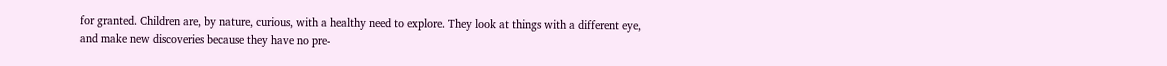for granted. Children are, by nature, curious, with a healthy need to explore. They look at things with a different eye, and make new discoveries because they have no pre-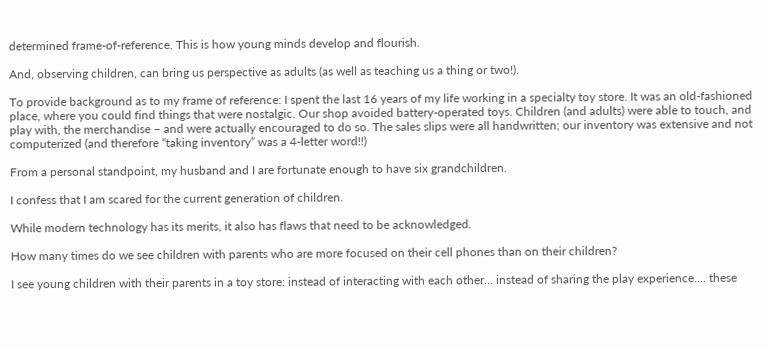determined frame-of-reference. This is how young minds develop and flourish.

And, observing children, can bring us perspective as adults (as well as teaching us a thing or two!).

To provide background as to my frame of reference: I spent the last 16 years of my life working in a specialty toy store. It was an old-fashioned place, where you could find things that were nostalgic. Our shop avoided battery-operated toys. Children (and adults) were able to touch, and play with, the merchandise – and were actually encouraged to do so. The sales slips were all handwritten; our inventory was extensive and not computerized (and therefore “taking inventory” was a 4-letter word!!)

From a personal standpoint, my husband and I are fortunate enough to have six grandchildren.

I confess that I am scared for the current generation of children.

While modern technology has its merits, it also has flaws that need to be acknowledged.

How many times do we see children with parents who are more focused on their cell phones than on their children?

I see young children with their parents in a toy store: instead of interacting with each other… instead of sharing the play experience…. these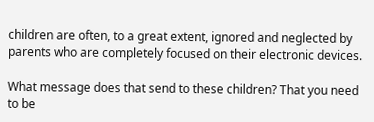children are often, to a great extent, ignored and neglected by parents who are completely focused on their electronic devices.

What message does that send to these children? That you need to be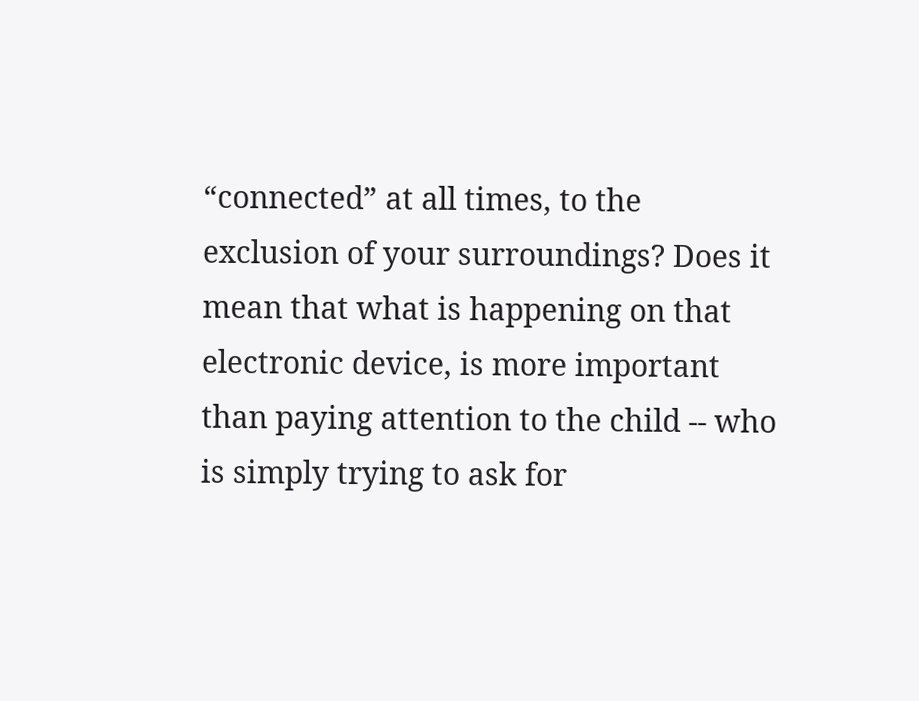“connected” at all times, to the exclusion of your surroundings? Does it mean that what is happening on that electronic device, is more important than paying attention to the child -- who is simply trying to ask for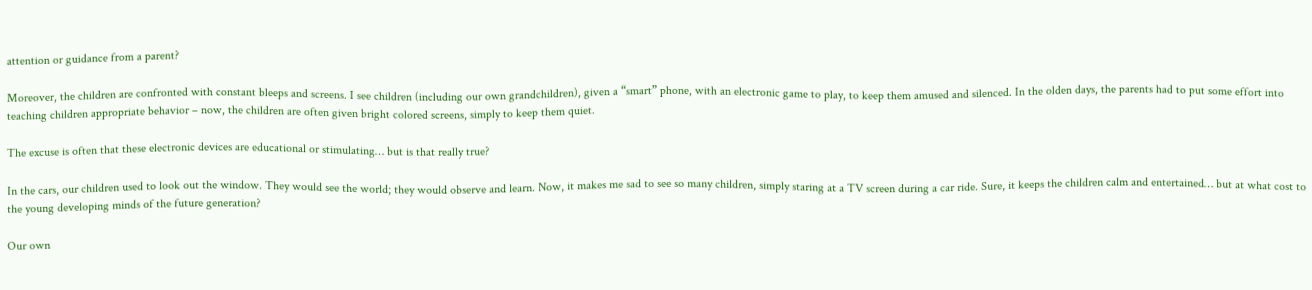attention or guidance from a parent?

Moreover, the children are confronted with constant bleeps and screens. I see children (including our own grandchildren), given a “smart” phone, with an electronic game to play, to keep them amused and silenced. In the olden days, the parents had to put some effort into teaching children appropriate behavior – now, the children are often given bright colored screens, simply to keep them quiet.

The excuse is often that these electronic devices are educational or stimulating… but is that really true?

In the cars, our children used to look out the window. They would see the world; they would observe and learn. Now, it makes me sad to see so many children, simply staring at a TV screen during a car ride. Sure, it keeps the children calm and entertained… but at what cost to the young developing minds of the future generation?

Our own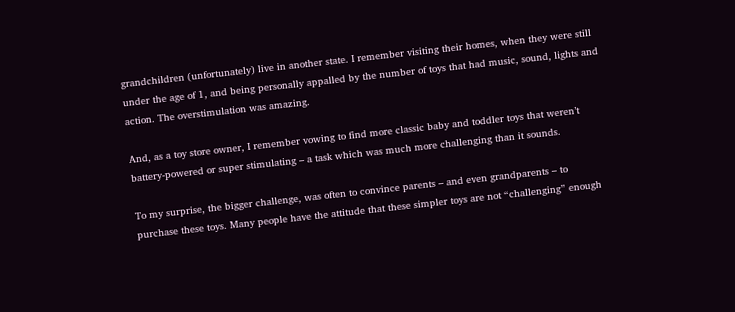grandchildren (unfortunately) live in another state. I remember visiting their homes, when they were still under the age of 1, and being personally appalled by the number of toys that had music, sound, lights and action. The overstimulation was amazing.

And, as a toy store owner, I remember vowing to find more classic baby and toddler toys that weren’t battery-powered or super stimulating – a task which was much more challenging than it sounds.

To my surprise, the bigger challenge, was often to convince parents – and even grandparents – to purchase these toys. Many people have the attitude that these simpler toys are not “challenging” enough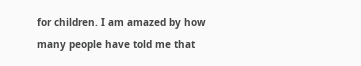for children. I am amazed by how many people have told me that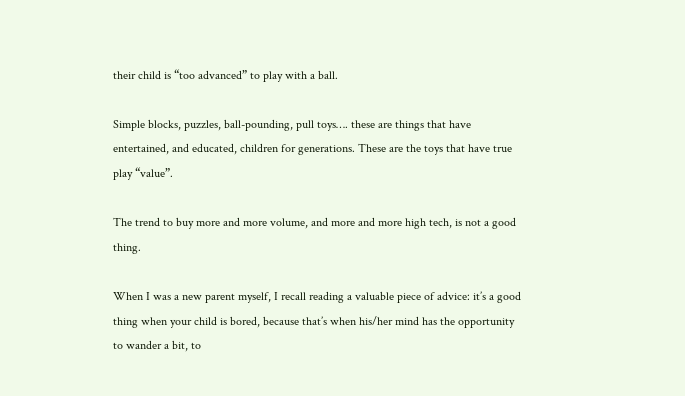their child is “too advanced” to play with a ball.

Simple blocks, puzzles, ball-pounding, pull toys…. these are things that have entertained, and educated, children for generations. These are the toys that have true play “value”.

The trend to buy more and more volume, and more and more high tech, is not a good thing.

When I was a new parent myself, I recall reading a valuable piece of advice: it’s a good thing when your child is bored, because that’s when his/her mind has the opportunity to wander a bit, to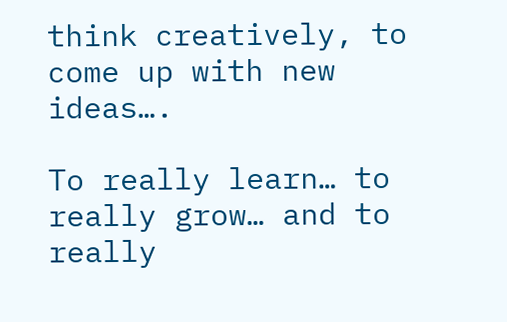think creatively, to come up with new ideas….

To really learn… to really grow… and to really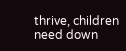thrive, children need down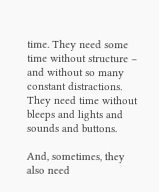time. They need some time without structure – and without so many constant distractions. They need time without bleeps and lights and sounds and buttons.

And, sometimes, they also need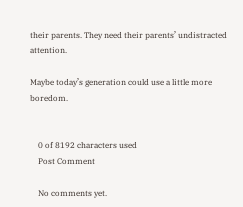their parents. They need their parents’ undistracted attention.

Maybe today’s generation could use a little more boredom.


    0 of 8192 characters used
    Post Comment

    No comments yet.